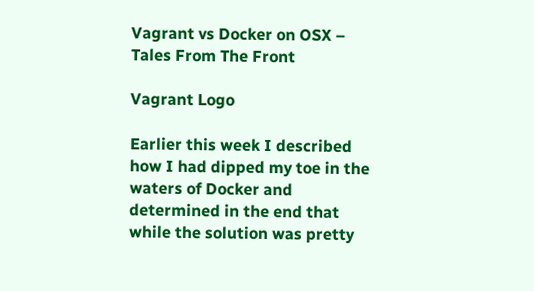Vagrant vs Docker on OSX – Tales From The Front

Vagrant Logo

Earlier this week I described how I had dipped my toe in the waters of Docker and determined in the end that while the solution was pretty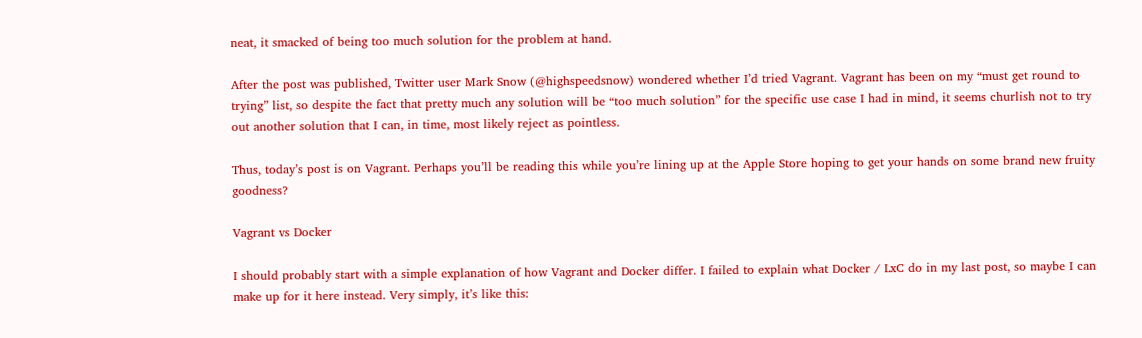neat, it smacked of being too much solution for the problem at hand.

After the post was published, Twitter user Mark Snow (@highspeedsnow) wondered whether I’d tried Vagrant. Vagrant has been on my “must get round to trying” list, so despite the fact that pretty much any solution will be “too much solution” for the specific use case I had in mind, it seems churlish not to try out another solution that I can, in time, most likely reject as pointless.

Thus, today’s post is on Vagrant. Perhaps you’ll be reading this while you’re lining up at the Apple Store hoping to get your hands on some brand new fruity goodness?

Vagrant vs Docker

I should probably start with a simple explanation of how Vagrant and Docker differ. I failed to explain what Docker / LxC do in my last post, so maybe I can make up for it here instead. Very simply, it’s like this: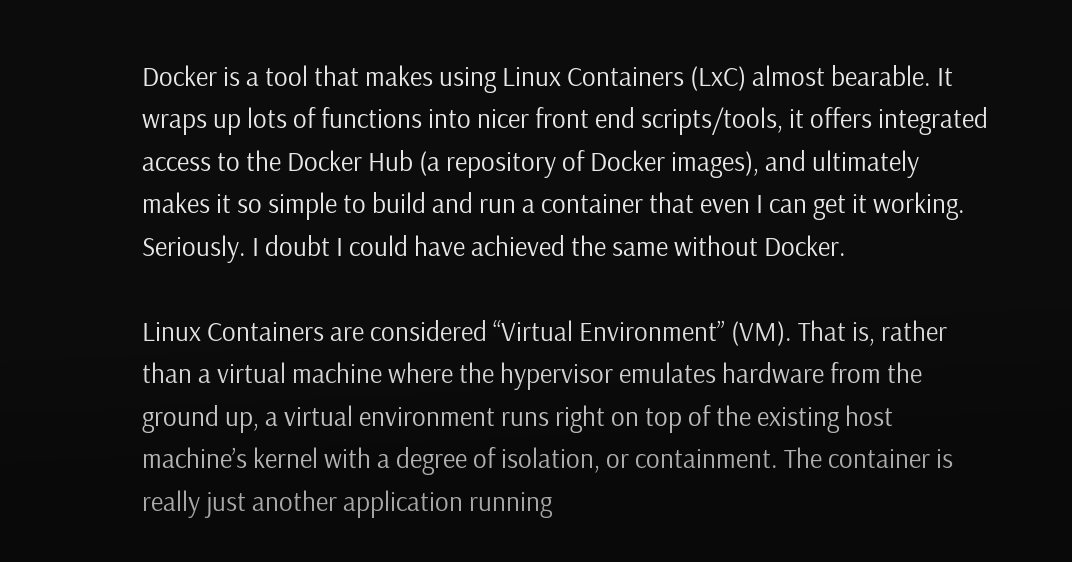Docker is a tool that makes using Linux Containers (LxC) almost bearable. It wraps up lots of functions into nicer front end scripts/tools, it offers integrated access to the Docker Hub (a repository of Docker images), and ultimately makes it so simple to build and run a container that even I can get it working. Seriously. I doubt I could have achieved the same without Docker.

Linux Containers are considered “Virtual Environment” (VM). That is, rather than a virtual machine where the hypervisor emulates hardware from the ground up, a virtual environment runs right on top of the existing host machine’s kernel with a degree of isolation, or containment. The container is really just another application running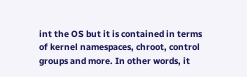int the OS but it is contained in terms of kernel namespaces, chroot, control groups and more. In other words, it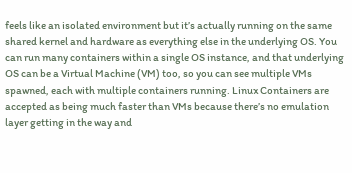feels like an isolated environment but it’s actually running on the same shared kernel and hardware as everything else in the underlying OS. You can run many containers within a single OS instance, and that underlying OS can be a Virtual Machine (VM) too, so you can see multiple VMs spawned, each with multiple containers running. Linux Containers are accepted as being much faster than VMs because there’s no emulation layer getting in the way and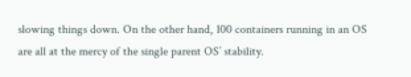slowing things down. On the other hand, 100 containers running in an OS are all at the mercy of the single parent OS’ stability.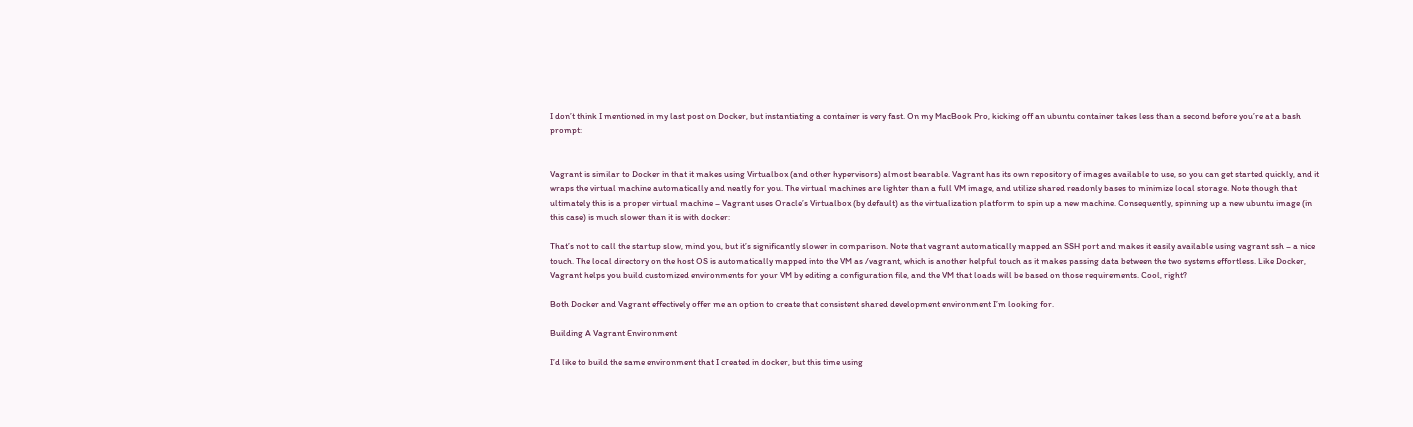I don’t think I mentioned in my last post on Docker, but instantiating a container is very fast. On my MacBook Pro, kicking off an ubuntu container takes less than a second before you’re at a bash prompt:


Vagrant is similar to Docker in that it makes using Virtualbox (and other hypervisors) almost bearable. Vagrant has its own repository of images available to use, so you can get started quickly, and it wraps the virtual machine automatically and neatly for you. The virtual machines are lighter than a full VM image, and utilize shared readonly bases to minimize local storage. Note though that ultimately this is a proper virtual machine – Vagrant uses Oracle’s Virtualbox (by default) as the virtualization platform to spin up a new machine. Consequently, spinning up a new ubuntu image (in this case) is much slower than it is with docker:

That’s not to call the startup slow, mind you, but it’s significantly slower in comparison. Note that vagrant automatically mapped an SSH port and makes it easily available using vagrant ssh – a nice touch. The local directory on the host OS is automatically mapped into the VM as /vagrant, which is another helpful touch as it makes passing data between the two systems effortless. Like Docker, Vagrant helps you build customized environments for your VM by editing a configuration file, and the VM that loads will be based on those requirements. Cool, right?

Both Docker and Vagrant effectively offer me an option to create that consistent shared development environment I’m looking for.

Building A Vagrant Environment

I’d like to build the same environment that I created in docker, but this time using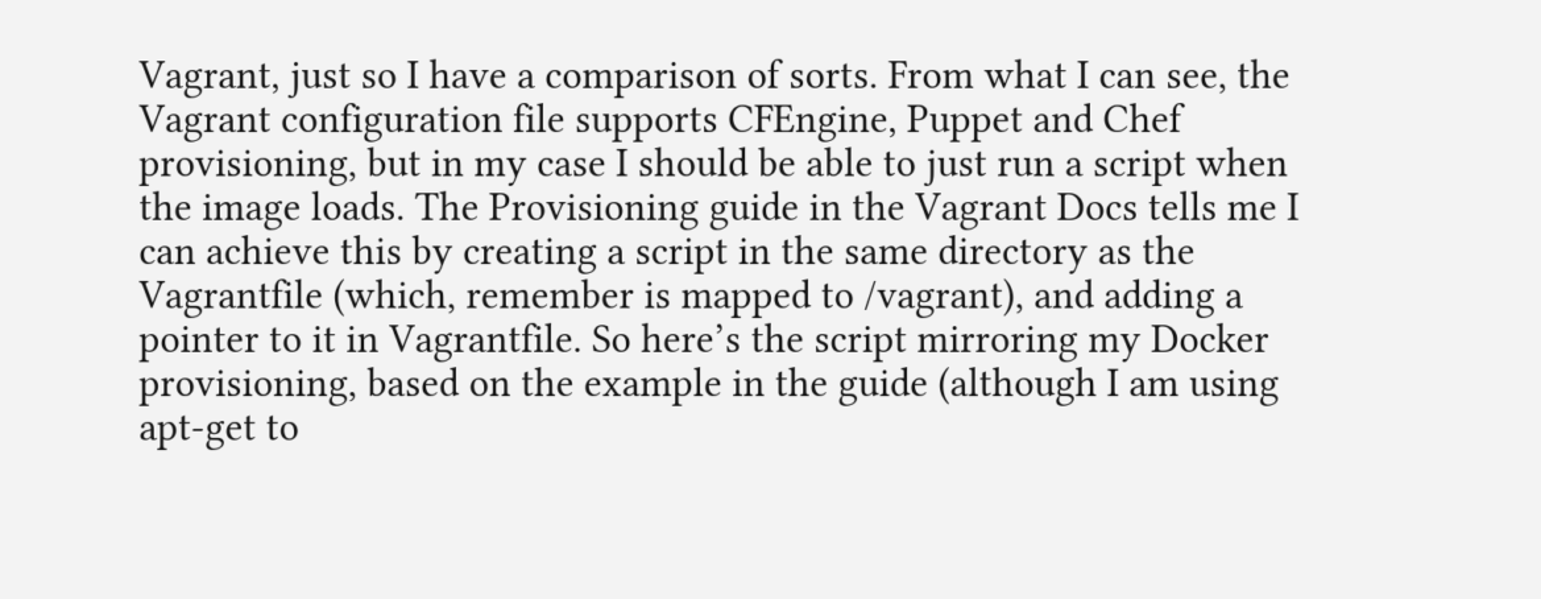Vagrant, just so I have a comparison of sorts. From what I can see, the Vagrant configuration file supports CFEngine, Puppet and Chef provisioning, but in my case I should be able to just run a script when the image loads. The Provisioning guide in the Vagrant Docs tells me I can achieve this by creating a script in the same directory as the Vagrantfile (which, remember is mapped to /vagrant), and adding a pointer to it in Vagrantfile. So here’s the script mirroring my Docker provisioning, based on the example in the guide (although I am using apt-get to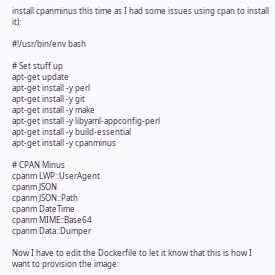install cpanminus this time as I had some issues using cpan to install it):

#!/usr/bin/env bash

# Set stuff up
apt-get update
apt-get install -y perl
apt-get install -y git
apt-get install -y make
apt-get install -y libyaml-appconfig-perl
apt-get install -y build-essential
apt-get install -y cpanminus

# CPAN Minus
cpanm LWP::UserAgent
cpanm JSON
cpanm JSON::Path
cpanm DateTime
cpanm MIME::Base64
cpanm Data::Dumper

Now I have to edit the Dockerfile to let it know that this is how I want to provision the image: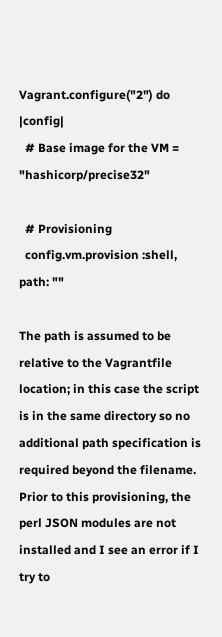Vagrant.configure("2") do |config|
  # Base image for the VM = "hashicorp/precise32"

  # Provisioning
  config.vm.provision :shell, path: ""

The path is assumed to be relative to the Vagrantfile location; in this case the script is in the same directory so no additional path specification is required beyond the filename. Prior to this provisioning, the perl JSON modules are not installed and I see an error if I try to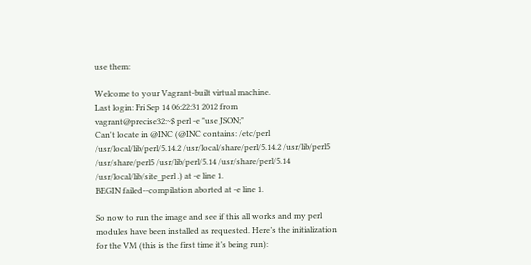use them:

Welcome to your Vagrant-built virtual machine.
Last login: Fri Sep 14 06:22:31 2012 from
vagrant@precise32:~$ perl -e "use JSON;"
Can't locate in @INC (@INC contains: /etc/perl /usr/local/lib/perl/5.14.2 /usr/local/share/perl/5.14.2 /usr/lib/perl5 /usr/share/perl5 /usr/lib/perl/5.14 /usr/share/perl/5.14 /usr/local/lib/site_perl .) at -e line 1.
BEGIN failed--compilation aborted at -e line 1.

So now to run the image and see if this all works and my perl modules have been installed as requested. Here’s the initialization for the VM (this is the first time it’s being run):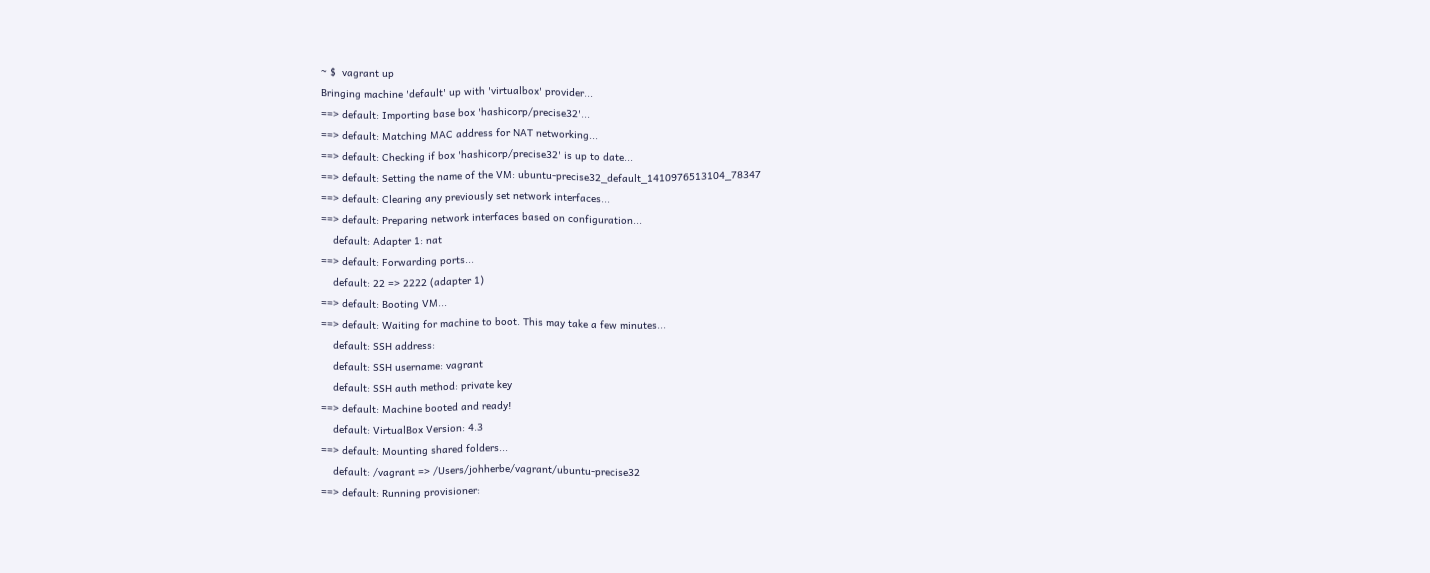~ $  vagrant up
Bringing machine 'default' up with 'virtualbox' provider...
==> default: Importing base box 'hashicorp/precise32'...
==> default: Matching MAC address for NAT networking...
==> default: Checking if box 'hashicorp/precise32' is up to date...
==> default: Setting the name of the VM: ubuntu-precise32_default_1410976513104_78347
==> default: Clearing any previously set network interfaces...
==> default: Preparing network interfaces based on configuration...
    default: Adapter 1: nat
==> default: Forwarding ports...
    default: 22 => 2222 (adapter 1)
==> default: Booting VM...
==> default: Waiting for machine to boot. This may take a few minutes...
    default: SSH address:
    default: SSH username: vagrant
    default: SSH auth method: private key
==> default: Machine booted and ready!
    default: VirtualBox Version: 4.3
==> default: Mounting shared folders...
    default: /vagrant => /Users/johherbe/vagrant/ubuntu-precise32
==> default: Running provisioner: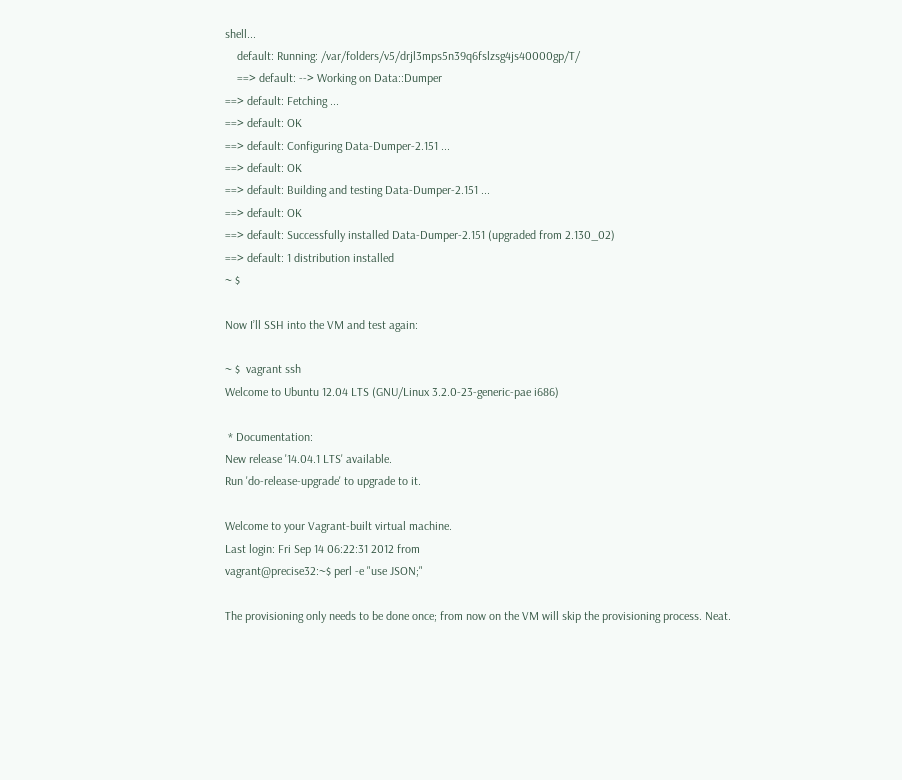shell...
    default: Running: /var/folders/v5/drjl3mps5n39q6fslzsg4js40000gp/T/
    ==> default: --> Working on Data::Dumper
==> default: Fetching ...
==> default: OK
==> default: Configuring Data-Dumper-2.151 ...
==> default: OK
==> default: Building and testing Data-Dumper-2.151 ...
==> default: OK
==> default: Successfully installed Data-Dumper-2.151 (upgraded from 2.130_02)
==> default: 1 distribution installed
~ $

Now I’ll SSH into the VM and test again:

~ $  vagrant ssh
Welcome to Ubuntu 12.04 LTS (GNU/Linux 3.2.0-23-generic-pae i686)

 * Documentation:
New release '14.04.1 LTS' available.
Run 'do-release-upgrade' to upgrade to it.

Welcome to your Vagrant-built virtual machine.
Last login: Fri Sep 14 06:22:31 2012 from
vagrant@precise32:~$ perl -e "use JSON;"

The provisioning only needs to be done once; from now on the VM will skip the provisioning process. Neat.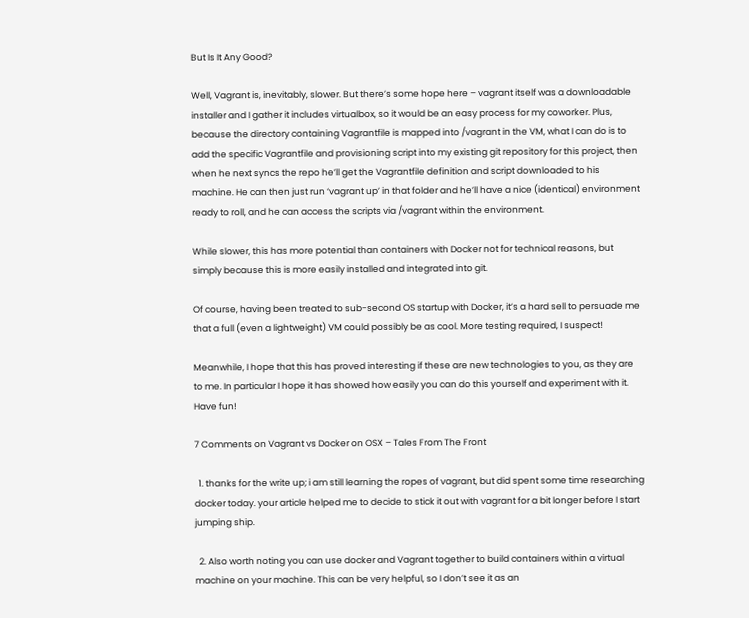But Is It Any Good?

Well, Vagrant is, inevitably, slower. But there’s some hope here – vagrant itself was a downloadable installer and I gather it includes virtualbox, so it would be an easy process for my coworker. Plus, because the directory containing Vagrantfile is mapped into /vagrant in the VM, what I can do is to add the specific Vagrantfile and provisioning script into my existing git repository for this project, then when he next syncs the repo he’ll get the Vagrantfile definition and script downloaded to his machine. He can then just run ‘vagrant up’ in that folder and he’ll have a nice (identical) environment ready to roll, and he can access the scripts via /vagrant within the environment.

While slower, this has more potential than containers with Docker not for technical reasons, but simply because this is more easily installed and integrated into git.

Of course, having been treated to sub-second OS startup with Docker, it’s a hard sell to persuade me that a full (even a lightweight) VM could possibly be as cool. More testing required, I suspect!

Meanwhile, I hope that this has proved interesting if these are new technologies to you, as they are to me. In particular I hope it has showed how easily you can do this yourself and experiment with it. Have fun!

7 Comments on Vagrant vs Docker on OSX – Tales From The Front

  1. thanks for the write up; i am still learning the ropes of vagrant, but did spent some time researching docker today. your article helped me to decide to stick it out with vagrant for a bit longer before I start jumping ship.

  2. Also worth noting you can use docker and Vagrant together to build containers within a virtual machine on your machine. This can be very helpful, so I don’t see it as an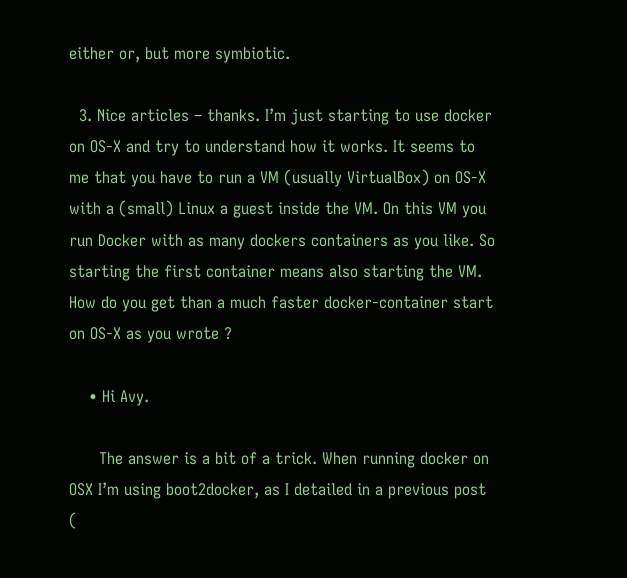either or, but more symbiotic.

  3. Nice articles – thanks. I’m just starting to use docker on OS-X and try to understand how it works. It seems to me that you have to run a VM (usually VirtualBox) on OS-X with a (small) Linux a guest inside the VM. On this VM you run Docker with as many dockers containers as you like. So starting the first container means also starting the VM. How do you get than a much faster docker-container start on OS-X as you wrote ?

    • Hi Avy.

      The answer is a bit of a trick. When running docker on OSX I’m using boot2docker, as I detailed in a previous post (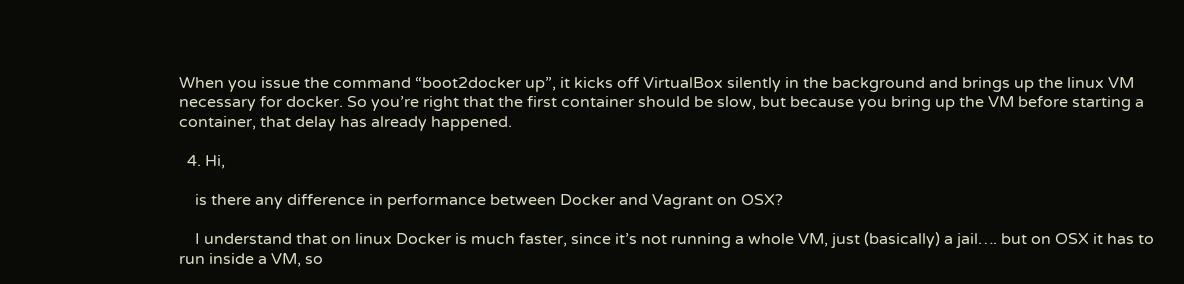When you issue the command “boot2docker up”, it kicks off VirtualBox silently in the background and brings up the linux VM necessary for docker. So you’re right that the first container should be slow, but because you bring up the VM before starting a container, that delay has already happened.

  4. Hi,

    is there any difference in performance between Docker and Vagrant on OSX?

    I understand that on linux Docker is much faster, since it’s not running a whole VM, just (basically) a jail…. but on OSX it has to run inside a VM, so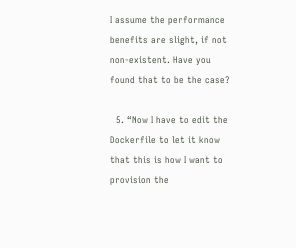I assume the performance benefits are slight, if not non-existent. Have you found that to be the case?

  5. “Now I have to edit the Dockerfile to let it know that this is how I want to provision the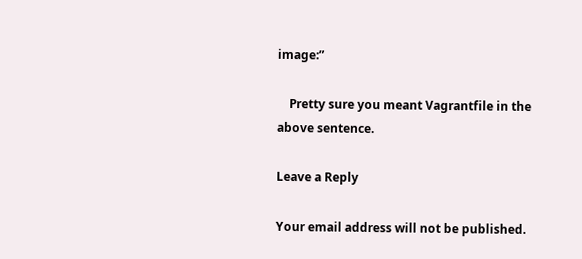image:”

    Pretty sure you meant Vagrantfile in the above sentence.

Leave a Reply

Your email address will not be published.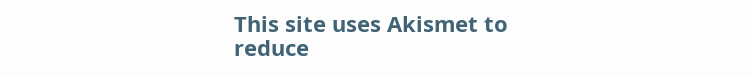This site uses Akismet to reduce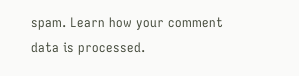spam. Learn how your comment data is processed.